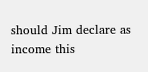should Jim declare as income this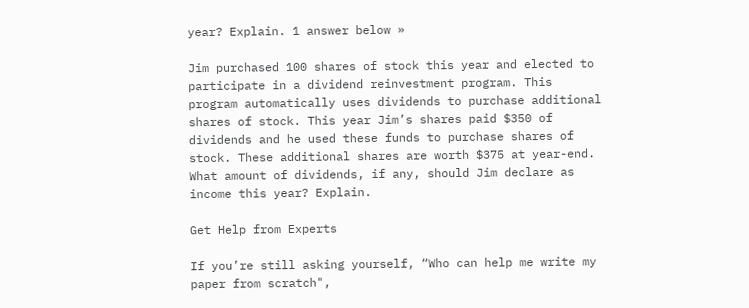year? Explain. 1 answer below »

Jim purchased 100 shares of stock this year and elected to participate in a dividend reinvestment program. This program automatically uses dividends to purchase additional shares of stock. This year Jim’s shares paid $350 of dividends and he used these funds to purchase shares of stock. These additional shares are worth $375 at year-end. What amount of dividends, if any, should Jim declare as income this year? Explain.

Get Help from Experts

If you’re still asking yourself, “Who can help me write my paper from scratch",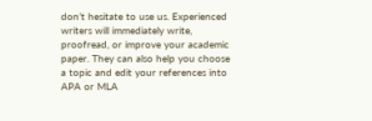don’t hesitate to use us. Experienced writers will immediately write, proofread, or improve your academic paper. They can also help you choose a topic and edit your references into APA or MLA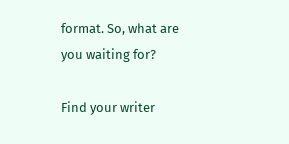format. So, what are you waiting for?

Find your writer